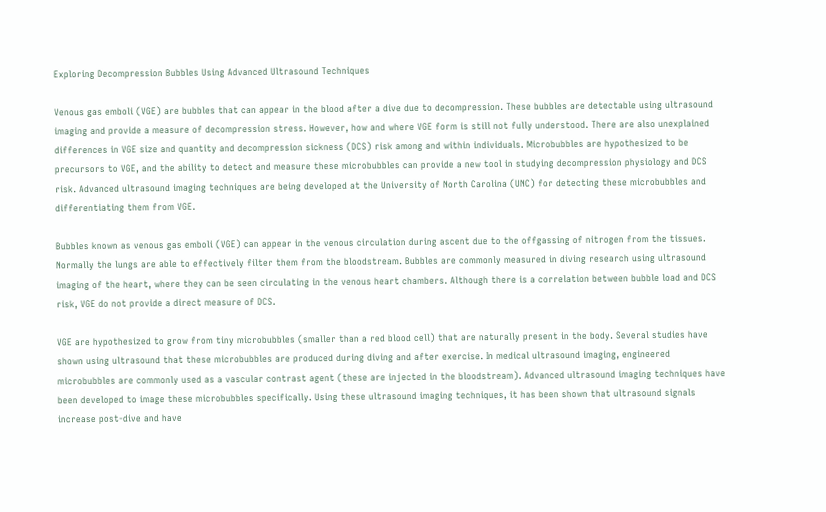Exploring Decompression Bubbles Using Advanced Ultrasound Techniques

Venous gas emboli (VGE) are bubbles that can appear in the blood after a dive due to decompression. These bubbles are detectable using ultrasound imaging and provide a measure of decompression stress. However, how and where VGE form is still not fully understood. There are also unexplained differences in VGE size and quantity and decompression sickness (DCS) risk among and within individuals. Microbubbles are hypothesized to be precursors to VGE, and the ability to detect and measure these microbubbles can provide a new tool in studying decompression physiology and DCS risk. Advanced ultrasound imaging techniques are being developed at the University of North Carolina (UNC) for detecting these microbubbles and differentiating them from VGE.

Bubbles known as venous gas emboli (VGE) can appear in the venous circulation during ascent due to the offgassing of nitrogen from the tissues. Normally the lungs are able to effectively filter them from the bloodstream. Bubbles are commonly measured in diving research using ultrasound imaging of the heart, where they can be seen circulating in the venous heart chambers. Although there is a correlation between bubble load and DCS risk, VGE do not provide a direct measure of DCS.

VGE are hypothesized to grow from tiny microbubbles (smaller than a red blood cell) that are naturally present in the body. Several studies have shown using ultrasound that these microbubbles are produced during diving and after exercise. In medical ultrasound imaging, engineered microbubbles are commonly used as a vascular contrast agent (these are injected in the bloodstream). Advanced ultrasound imaging techniques have been developed to image these microbubbles specifically. Using these ultrasound imaging techniques, it has been shown that ultrasound signals increase post-dive and have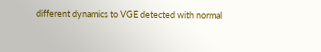different dynamics to VGE detected with normal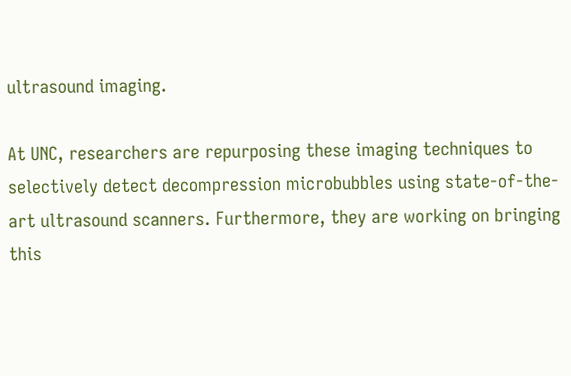ultrasound imaging.

At UNC, researchers are repurposing these imaging techniques to selectively detect decompression microbubbles using state-of-the-art ultrasound scanners. Furthermore, they are working on bringing this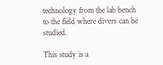technology from the lab bench to the field where divers can be studied.

This study is a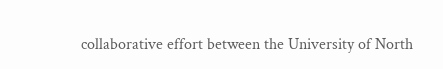collaborative effort between the University of North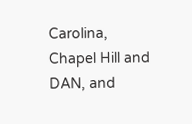Carolina, Chapel Hill and DAN, and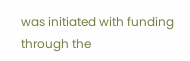was initiated with funding through the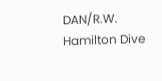DAN/R.W. Hamilton Dive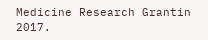Medicine Research Grantin 2017.